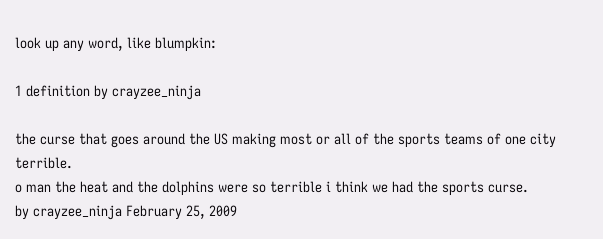look up any word, like blumpkin:

1 definition by crayzee_ninja

the curse that goes around the US making most or all of the sports teams of one city terrible.
o man the heat and the dolphins were so terrible i think we had the sports curse.
by crayzee_ninja February 25, 2009